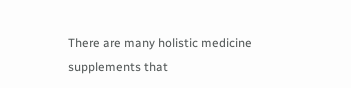There are many holistic medicine supplements that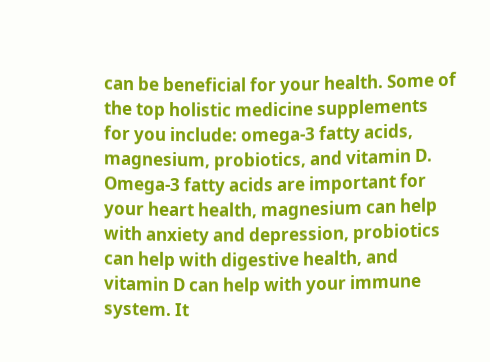can be beneficial for your health. Some of the top holistic medicine supplements for you include: omega-3 fatty acids, magnesium, probiotics, and vitamin D. Omega-3 fatty acids are important for your heart health, magnesium can help with anxiety and depression, probiotics can help with digestive health, and vitamin D can help with your immune system. It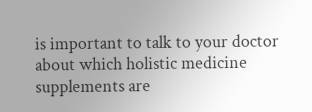is important to talk to your doctor about which holistic medicine supplements are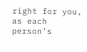right for you, as each person’s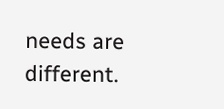needs are different.